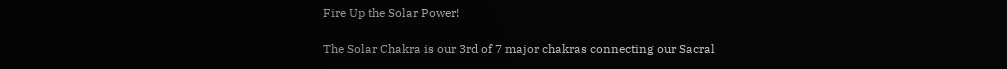Fire Up the Solar Power!

The Solar Chakra is our 3rd of 7 major chakras connecting our Sacral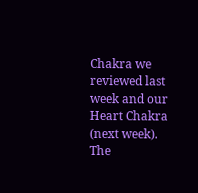Chakra we reviewed last week and our Heart Chakra (next week). The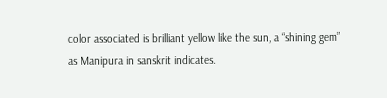color associated is brilliant yellow like the sun, a “shining gem” as Manipura in sanskrit indicates.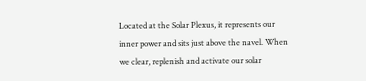Located at the Solar Plexus, it represents our inner power and sits just above the navel. When we clear, replenish and activate our solar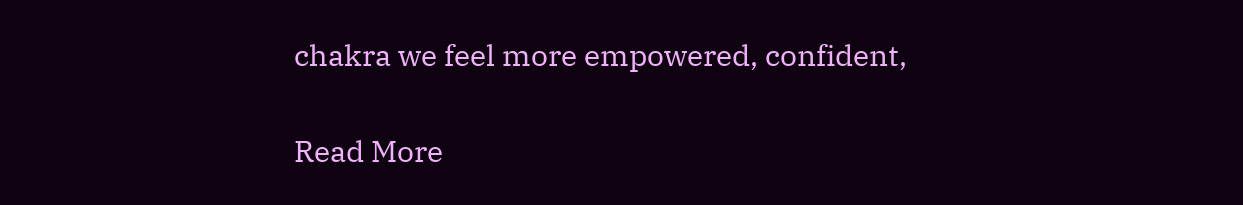chakra we feel more empowered, confident,

Read More